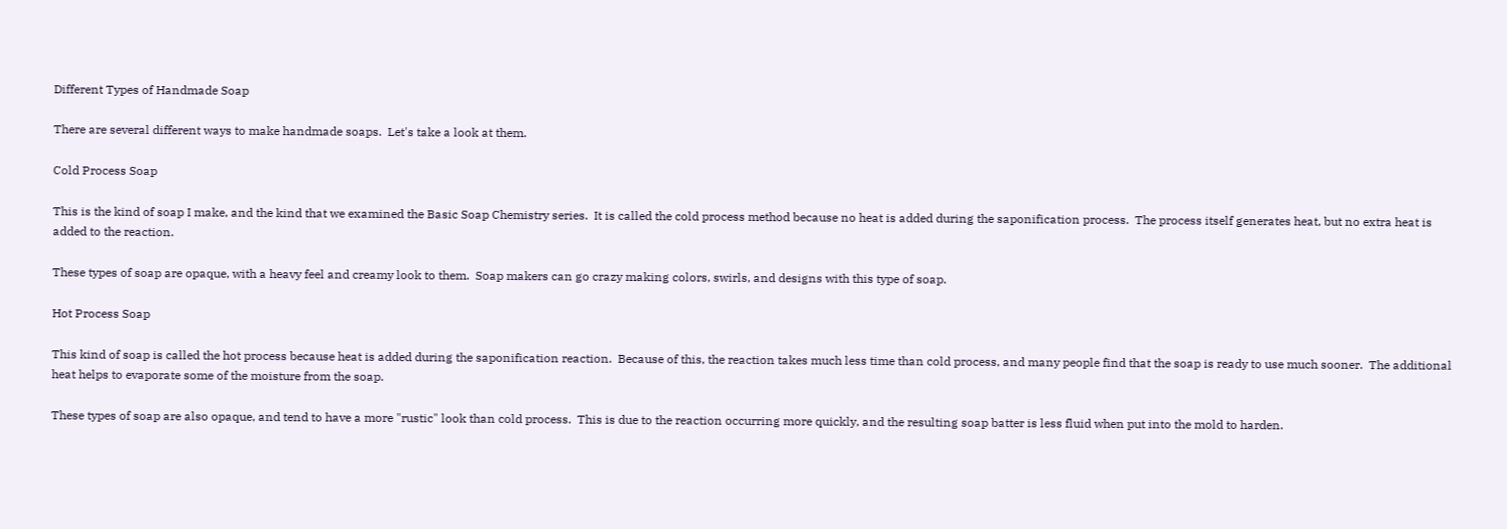Different Types of Handmade Soap

There are several different ways to make handmade soaps.  Let's take a look at them.

Cold Process Soap

This is the kind of soap I make, and the kind that we examined the Basic Soap Chemistry series.  It is called the cold process method because no heat is added during the saponification process.  The process itself generates heat, but no extra heat is added to the reaction.

These types of soap are opaque, with a heavy feel and creamy look to them.  Soap makers can go crazy making colors, swirls, and designs with this type of soap.

Hot Process Soap

This kind of soap is called the hot process because heat is added during the saponification reaction.  Because of this, the reaction takes much less time than cold process, and many people find that the soap is ready to use much sooner.  The additional heat helps to evaporate some of the moisture from the soap.

These types of soap are also opaque, and tend to have a more "rustic" look than cold process.  This is due to the reaction occurring more quickly, and the resulting soap batter is less fluid when put into the mold to harden.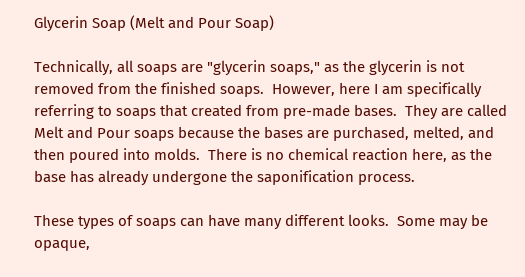Glycerin Soap (Melt and Pour Soap)

Technically, all soaps are "glycerin soaps," as the glycerin is not removed from the finished soaps.  However, here I am specifically referring to soaps that created from pre-made bases.  They are called Melt and Pour soaps because the bases are purchased, melted, and then poured into molds.  There is no chemical reaction here, as the base has already undergone the saponification process.

These types of soaps can have many different looks.  Some may be opaque,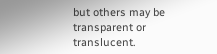but others may be transparent or translucent.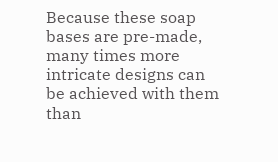Because these soap bases are pre-made, many times more intricate designs can be achieved with them than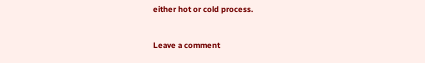either hot or cold process.

Leave a comment